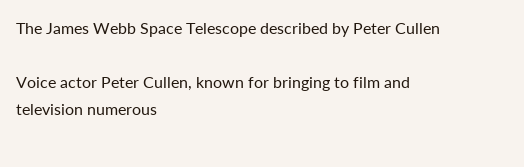The James Webb Space Telescope described by Peter Cullen

Voice actor Peter Cullen, known for bringing to film and television numerous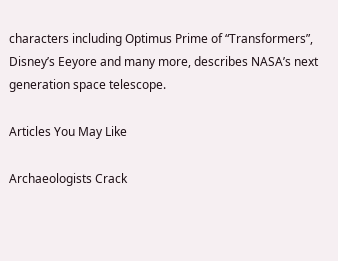characters including Optimus Prime of “Transformers”,
Disney’s Eeyore and many more, describes NASA’s next generation space telescope.

Articles You May Like

Archaeologists Crack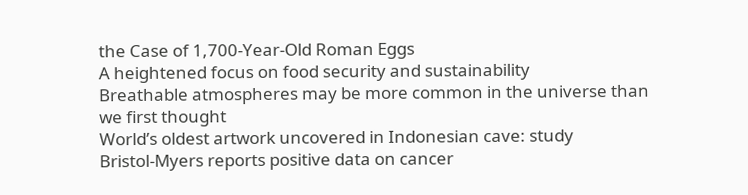the Case of 1,700-Year-Old Roman Eggs
A heightened focus on food security and sustainability
Breathable atmospheres may be more common in the universe than we first thought
World’s oldest artwork uncovered in Indonesian cave: study
Bristol-Myers reports positive data on cancer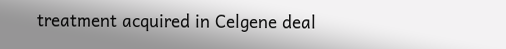treatment acquired in Celgene deal